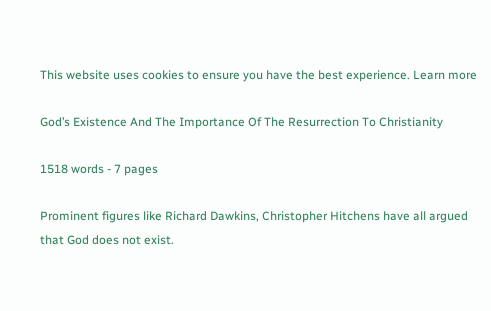This website uses cookies to ensure you have the best experience. Learn more

God’s Existence And The Importance Of The Resurrection To Christianity

1518 words - 7 pages

Prominent figures like Richard Dawkins, Christopher Hitchens have all argued that God does not exist.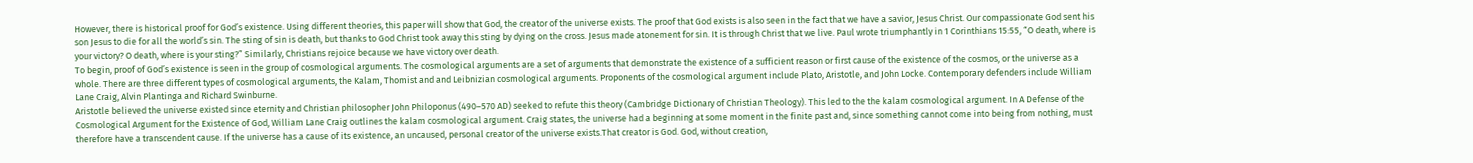However, there is historical proof for God’s existence. Using different theories, this paper will show that God, the creator of the universe exists. The proof that God exists is also seen in the fact that we have a savior, Jesus Christ. Our compassionate God sent his son Jesus to die for all the world’s sin. The sting of sin is death, but thanks to God Christ took away this sting by dying on the cross. Jesus made atonement for sin. It is through Christ that we live. Paul wrote triumphantly in 1 Corinthians 15:55, “O death, where is your victory? O death, where is your sting?” Similarly, Christians rejoice because we have victory over death.
To begin, proof of God’s existence is seen in the group of cosmological arguments. The cosmological arguments are a set of arguments that demonstrate the existence of a sufficient reason or first cause of the existence of the cosmos, or the universe as a whole. There are three different types of cosmological arguments, the Kalam, Thomist and and Leibnizian cosmological arguments. Proponents of the cosmological argument include Plato, Aristotle, and John Locke. Contemporary defenders include William Lane Craig, Alvin Plantinga and Richard Swinburne.
Aristotle believed the universe existed since eternity and Christian philosopher John Philoponus (490–570 AD) seeked to refute this theory (Cambridge Dictionary of Christian Theology). This led to the the kalam cosmological argument. In A Defense of the Cosmological Argument for the Existence of God, William Lane Craig outlines the kalam cosmological argument. Craig states, the universe had a beginning at some moment in the finite past and, since something cannot come into being from nothing, must therefore have a transcendent cause. If the universe has a cause of its existence, an uncaused, personal creator of the universe exists.That creator is God. God, without creation,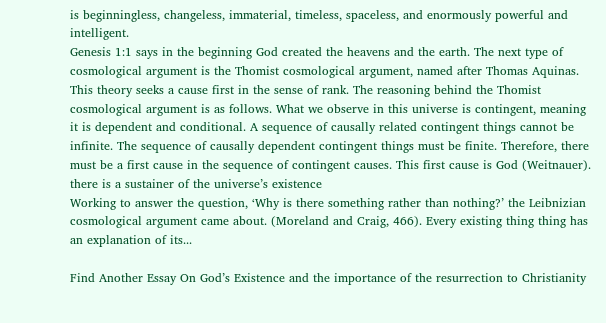is beginningless, changeless, immaterial, timeless, spaceless, and enormously powerful and intelligent.
Genesis 1:1 says in the beginning God created the heavens and the earth. The next type of cosmological argument is the Thomist cosmological argument, named after Thomas Aquinas. This theory seeks a cause first in the sense of rank. The reasoning behind the Thomist cosmological argument is as follows. What we observe in this universe is contingent, meaning it is dependent and conditional. A sequence of causally related contingent things cannot be infinite. The sequence of causally dependent contingent things must be finite. Therefore, there must be a first cause in the sequence of contingent causes. This first cause is God (Weitnauer).
there is a sustainer of the universe’s existence
Working to answer the question, ‘Why is there something rather than nothing?’ the Leibnizian cosmological argument came about. (Moreland and Craig, 466). Every existing thing thing has an explanation of its...

Find Another Essay On God’s Existence and the importance of the resurrection to Christianity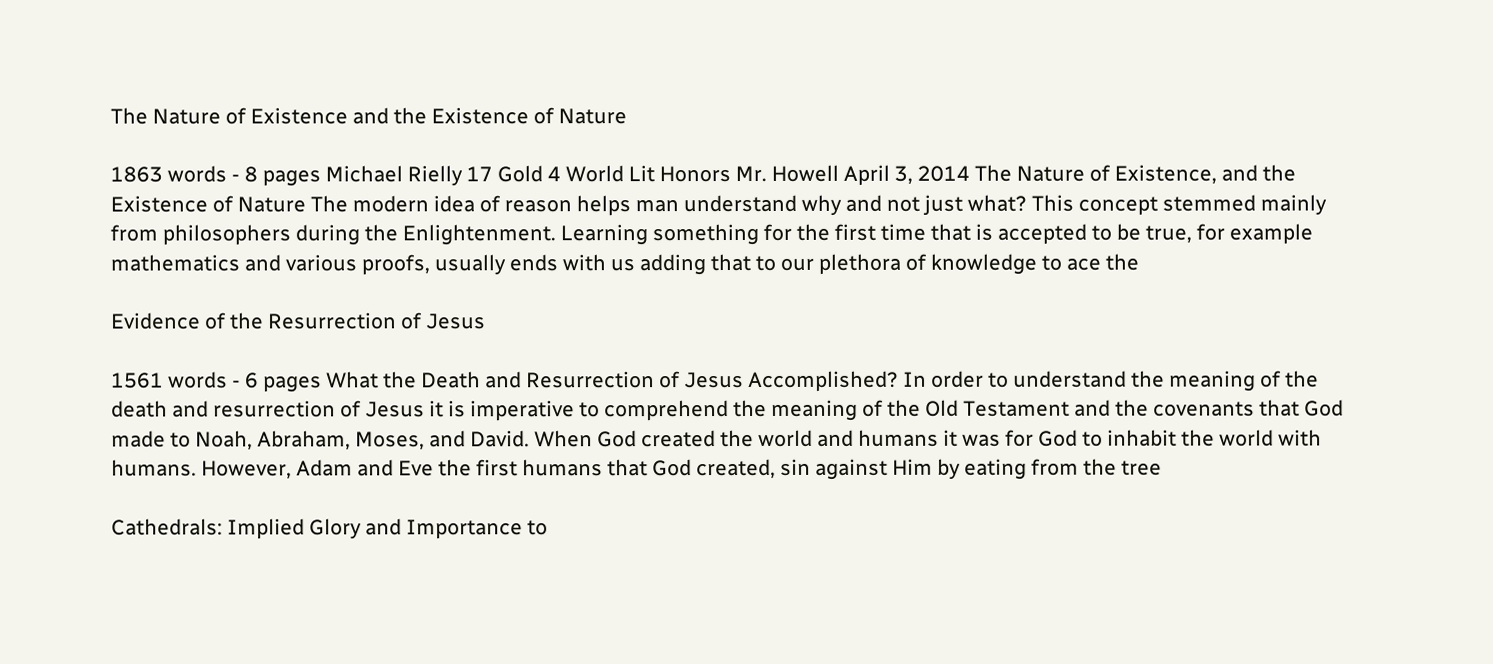The Nature of Existence and the Existence of Nature

1863 words - 8 pages Michael Rielly 17 Gold 4 World Lit Honors Mr. Howell April 3, 2014 The Nature of Existence, and the Existence of Nature The modern idea of reason helps man understand why and not just what? This concept stemmed mainly from philosophers during the Enlightenment. Learning something for the first time that is accepted to be true, for example mathematics and various proofs, usually ends with us adding that to our plethora of knowledge to ace the

Evidence of the Resurrection of Jesus

1561 words - 6 pages What the Death and Resurrection of Jesus Accomplished? In order to understand the meaning of the death and resurrection of Jesus it is imperative to comprehend the meaning of the Old Testament and the covenants that God made to Noah, Abraham, Moses, and David. When God created the world and humans it was for God to inhabit the world with humans. However, Adam and Eve the first humans that God created, sin against Him by eating from the tree

Cathedrals: Implied Glory and Importance to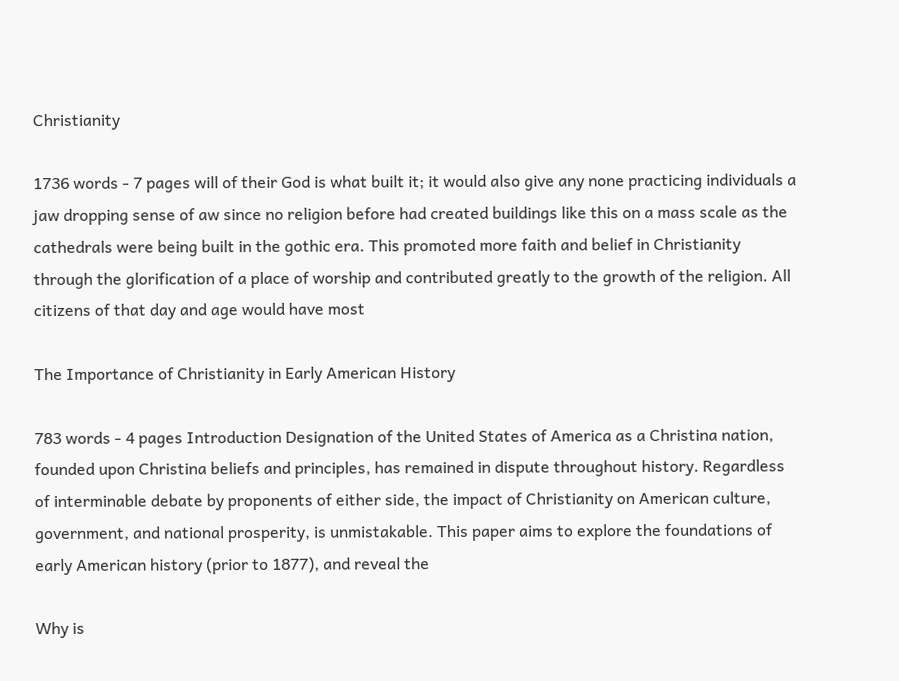Christianity

1736 words - 7 pages will of their God is what built it; it would also give any none practicing individuals a jaw dropping sense of aw since no religion before had created buildings like this on a mass scale as the cathedrals were being built in the gothic era. This promoted more faith and belief in Christianity through the glorification of a place of worship and contributed greatly to the growth of the religion. All citizens of that day and age would have most

The Importance of Christianity in Early American History

783 words - 4 pages Introduction Designation of the United States of America as a Christina nation, founded upon Christina beliefs and principles, has remained in dispute throughout history. Regardless of interminable debate by proponents of either side, the impact of Christianity on American culture, government, and national prosperity, is unmistakable. This paper aims to explore the foundations of early American history (prior to 1877), and reveal the

Why is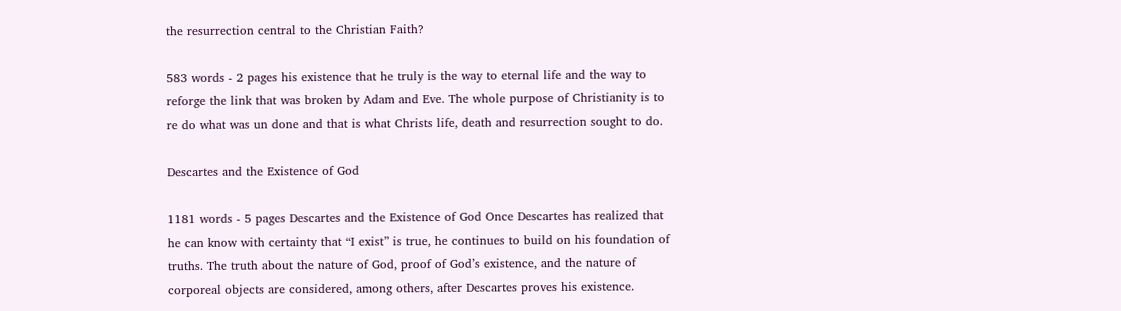the resurrection central to the Christian Faith?

583 words - 2 pages his existence that he truly is the way to eternal life and the way to reforge the link that was broken by Adam and Eve. The whole purpose of Christianity is to re do what was un done and that is what Christs life, death and resurrection sought to do.

Descartes and the Existence of God

1181 words - 5 pages Descartes and the Existence of God Once Descartes has realized that he can know with certainty that “I exist” is true, he continues to build on his foundation of truths. The truth about the nature of God, proof of God’s existence, and the nature of corporeal objects are considered, among others, after Descartes proves his existence.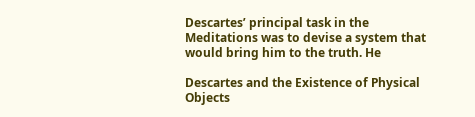Descartes’ principal task in the Meditations was to devise a system that would bring him to the truth. He

Descartes and the Existence of Physical Objects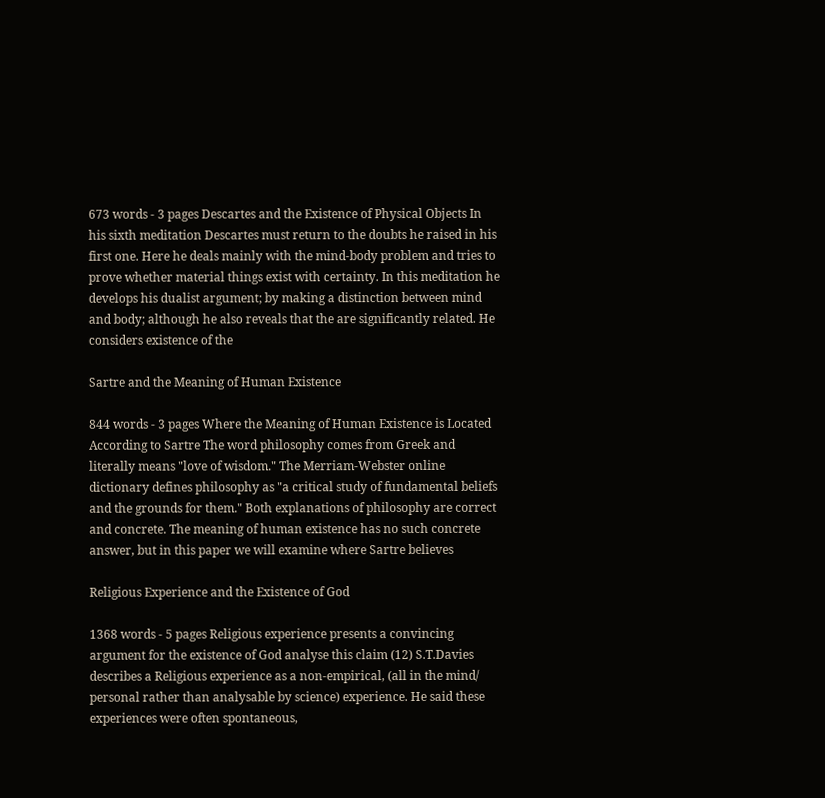673 words - 3 pages Descartes and the Existence of Physical Objects In his sixth meditation Descartes must return to the doubts he raised in his first one. Here he deals mainly with the mind-body problem and tries to prove whether material things exist with certainty. In this meditation he develops his dualist argument; by making a distinction between mind and body; although he also reveals that the are significantly related. He considers existence of the

Sartre and the Meaning of Human Existence

844 words - 3 pages Where the Meaning of Human Existence is Located According to Sartre The word philosophy comes from Greek and literally means "love of wisdom." The Merriam-Webster online dictionary defines philosophy as "a critical study of fundamental beliefs and the grounds for them." Both explanations of philosophy are correct and concrete. The meaning of human existence has no such concrete answer, but in this paper we will examine where Sartre believes

Religious Experience and the Existence of God

1368 words - 5 pages Religious experience presents a convincing argument for the existence of God analyse this claim (12) S.T.Davies describes a Religious experience as a non-empirical, (all in the mind/ personal rather than analysable by science) experience. He said these experiences were often spontaneous,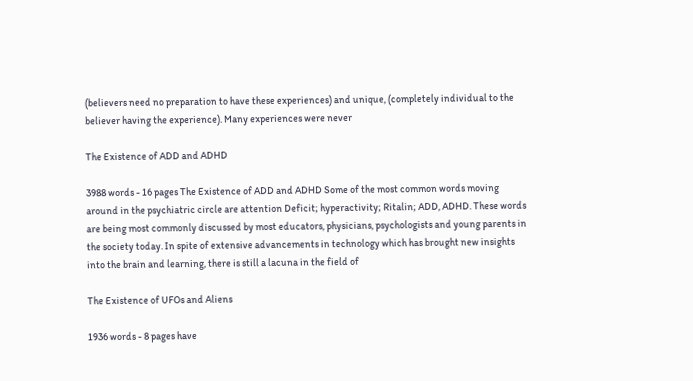(believers need no preparation to have these experiences) and unique, (completely individual to the believer having the experience). Many experiences were never

The Existence of ADD and ADHD

3988 words - 16 pages The Existence of ADD and ADHD Some of the most common words moving around in the psychiatric circle are attention Deficit; hyperactivity; Ritalin; ADD, ADHD. These words are being most commonly discussed by most educators, physicians, psychologists and young parents in the society today. In spite of extensive advancements in technology which has brought new insights into the brain and learning, there is still a lacuna in the field of

The Existence of UFOs and Aliens

1936 words - 8 pages have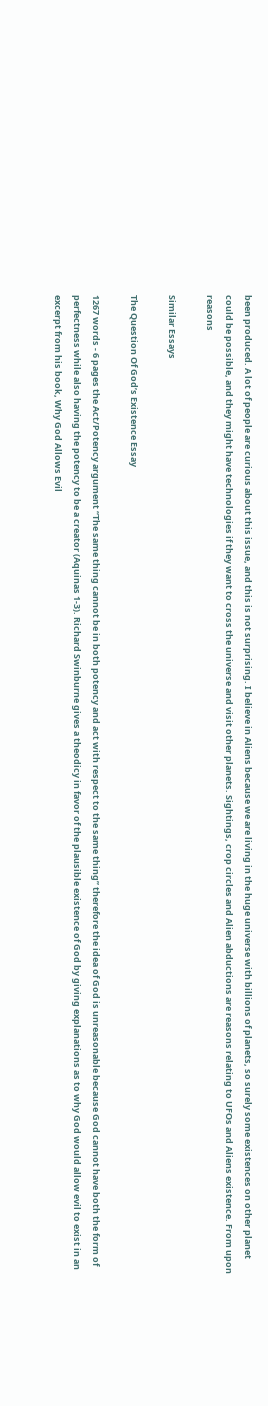been produced. A lot of people are curious about this issue, and this is not surprising. I believe in Aliens because we are living in the huge universe with billions of planets, so surely some existences on other planet could be possible, and they might have technologies if they want to cross the universe and visit other planets. Sightings, crop circles and Alien abductions are reasons relating to UFOs and Aliens existence. From upon reasons

Similar Essays

The Question Of God’s Existence Essay

1267 words - 6 pages the Act/Potency argument “The same thing cannot be in both potency and act with respect to the same thing” therefore the idea of God is unreasonable because God cannot have both the form of perfectness while also having the potency to be a creator (Aquinas 1-3). Richard Swinburne gives a theodicy in favor of the plausible existence of God by giving explanations as to why God would allow evil to exist in an excerpt from his book, Why God Allows Evil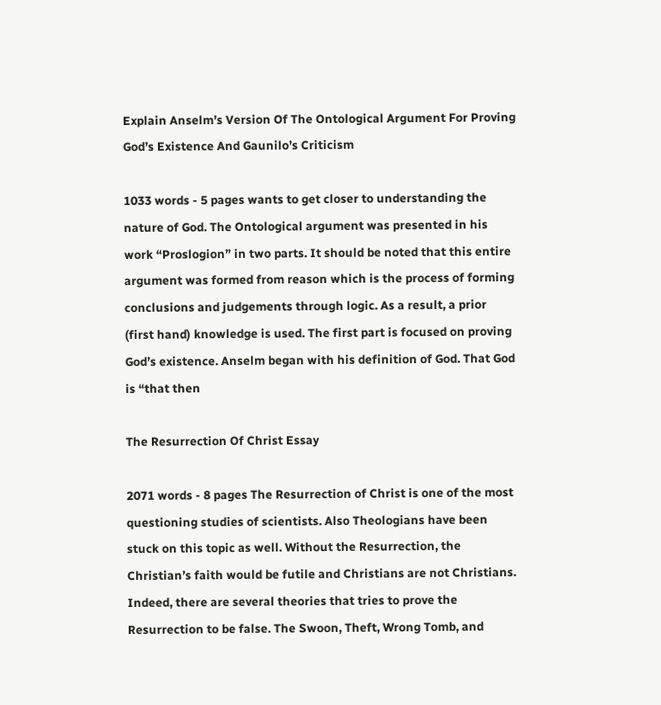Explain Anselm’s Version Of The Ontological Argument For Proving God’s Existence And Gaunilo’s Criticism

1033 words - 5 pages wants to get closer to understanding the nature of God. The Ontological argument was presented in his work “Proslogion” in two parts. It should be noted that this entire argument was formed from reason which is the process of forming conclusions and judgements through logic. As a result, a prior (first hand) knowledge is used. The first part is focused on proving God’s existence. Anselm began with his definition of God. That God is “that then

The Resurrection Of Christ Essay

2071 words - 8 pages The Resurrection of Christ is one of the most questioning studies of scientists. Also Theologians have been stuck on this topic as well. Without the Resurrection, the Christian’s faith would be futile and Christians are not Christians. Indeed, there are several theories that tries to prove the Resurrection to be false. The Swoon, Theft, Wrong Tomb, and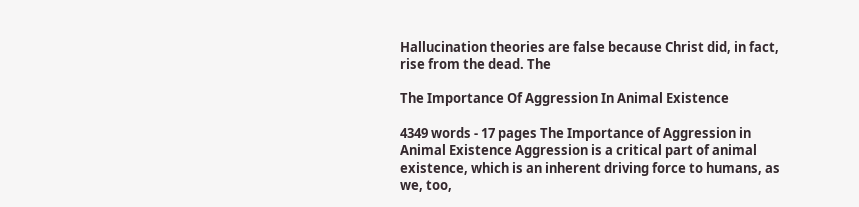Hallucination theories are false because Christ did, in fact, rise from the dead. The

The Importance Of Aggression In Animal Existence

4349 words - 17 pages The Importance of Aggression in Animal Existence Aggression is a critical part of animal existence, which is an inherent driving force to humans, as we, too,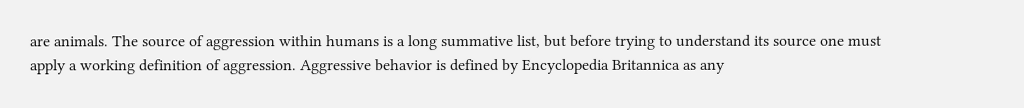are animals. The source of aggression within humans is a long summative list, but before trying to understand its source one must apply a working definition of aggression. Aggressive behavior is defined by Encyclopedia Britannica as any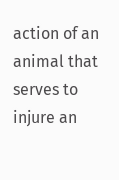action of an animal that serves to injure an